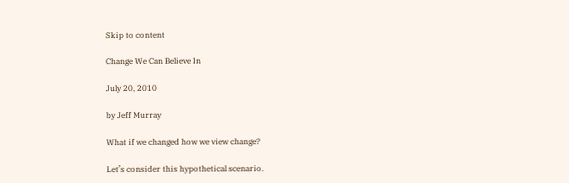Skip to content

Change We Can Believe In

July 20, 2010

by Jeff Murray

What if we changed how we view change?

Let’s consider this hypothetical scenario.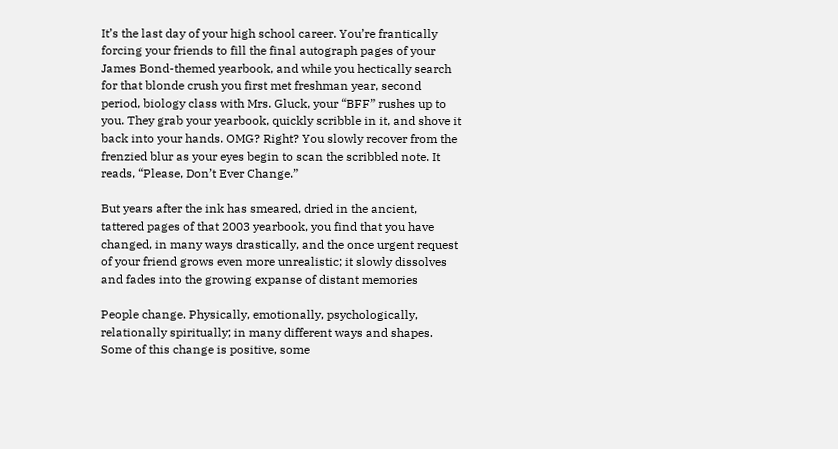It’s the last day of your high school career. You’re frantically forcing your friends to fill the final autograph pages of your James Bond-themed yearbook, and while you hectically search for that blonde crush you first met freshman year, second period, biology class with Mrs. Gluck, your “BFF” rushes up to you. They grab your yearbook, quickly scribble in it, and shove it back into your hands. OMG? Right? You slowly recover from the frenzied blur as your eyes begin to scan the scribbled note. It reads, “Please, Don’t Ever Change.”

But years after the ink has smeared, dried in the ancient, tattered pages of that 2003 yearbook, you find that you have changed, in many ways drastically, and the once urgent request of your friend grows even more unrealistic; it slowly dissolves and fades into the growing expanse of distant memories

People change. Physically, emotionally, psychologically, relationally spiritually; in many different ways and shapes. Some of this change is positive, some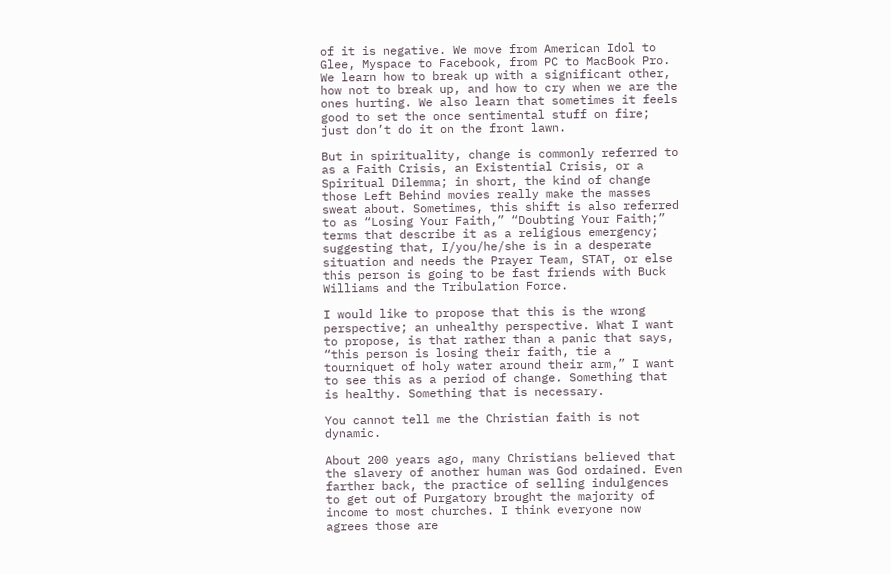of it is negative. We move from American Idol to Glee, Myspace to Facebook, from PC to MacBook Pro. We learn how to break up with a significant other, how not to break up, and how to cry when we are the ones hurting. We also learn that sometimes it feels good to set the once sentimental stuff on fire; just don’t do it on the front lawn.

But in spirituality, change is commonly referred to as a Faith Crisis, an Existential Crisis, or a Spiritual Dilemma; in short, the kind of change those Left Behind movies really make the masses sweat about. Sometimes, this shift is also referred to as “Losing Your Faith,” “Doubting Your Faith;” terms that describe it as a religious emergency; suggesting that, I/you/he/she is in a desperate situation and needs the Prayer Team, STAT, or else this person is going to be fast friends with Buck Williams and the Tribulation Force.

I would like to propose that this is the wrong perspective; an unhealthy perspective. What I want to propose, is that rather than a panic that says, “this person is losing their faith, tie a tourniquet of holy water around their arm,” I want to see this as a period of change. Something that is healthy. Something that is necessary.

You cannot tell me the Christian faith is not dynamic.

About 200 years ago, many Christians believed that the slavery of another human was God ordained. Even farther back, the practice of selling indulgences to get out of Purgatory brought the majority of income to most churches. I think everyone now agrees those are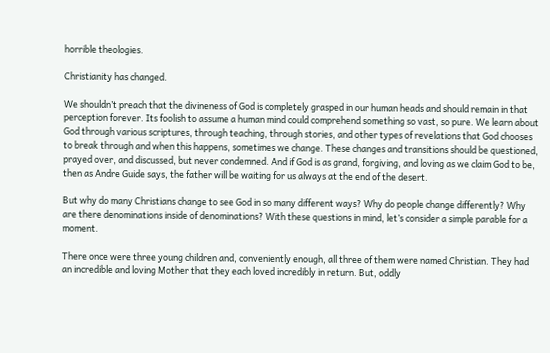horrible theologies.

Christianity has changed.

We shouldn’t preach that the divineness of God is completely grasped in our human heads and should remain in that perception forever. Its foolish to assume a human mind could comprehend something so vast, so pure. We learn about God through various scriptures, through teaching, through stories, and other types of revelations that God chooses to break through and when this happens, sometimes we change. These changes and transitions should be questioned, prayed over, and discussed, but never condemned. And if God is as grand, forgiving, and loving as we claim God to be, then as Andre Guide says, the father will be waiting for us always at the end of the desert.

But why do many Christians change to see God in so many different ways? Why do people change differently? Why are there denominations inside of denominations? With these questions in mind, let’s consider a simple parable for a moment.

There once were three young children and, conveniently enough, all three of them were named Christian. They had an incredible and loving Mother that they each loved incredibly in return. But, oddly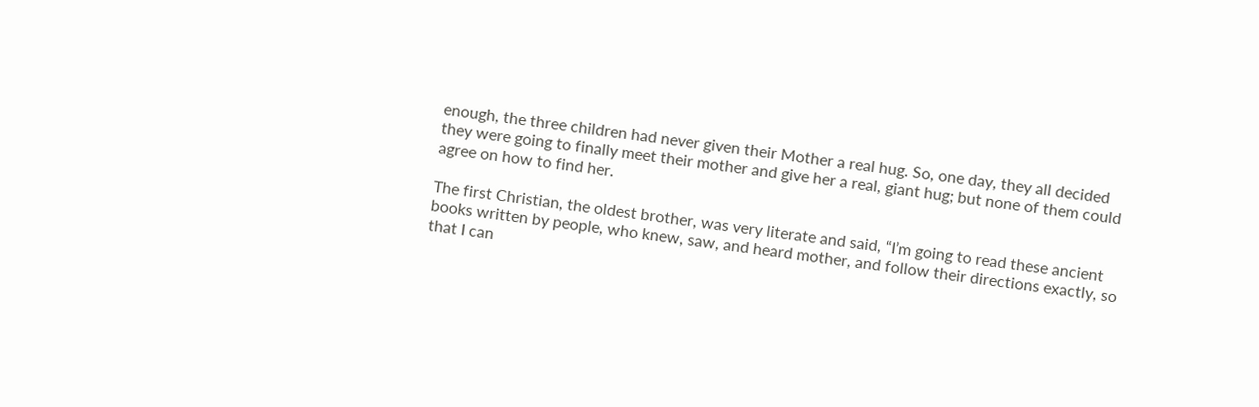enough, the three children had never given their Mother a real hug. So, one day, they all decided they were going to finally meet their mother and give her a real, giant hug; but none of them could agree on how to find her.

The first Christian, the oldest brother, was very literate and said, “I’m going to read these ancient books written by people, who knew, saw, and heard mother, and follow their directions exactly, so that I can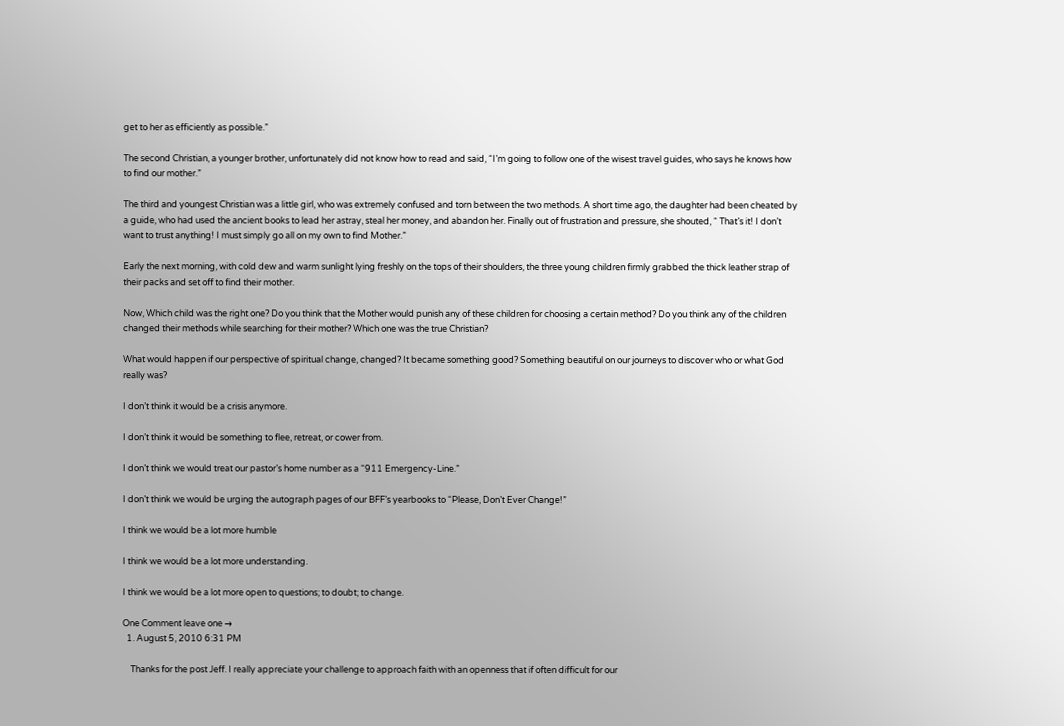get to her as efficiently as possible.”

The second Christian, a younger brother, unfortunately did not know how to read and said, “I’m going to follow one of the wisest travel guides, who says he knows how to find our mother.”

The third and youngest Christian was a little girl, who was extremely confused and torn between the two methods. A short time ago, the daughter had been cheated by a guide, who had used the ancient books to lead her astray, steal her money, and abandon her. Finally out of frustration and pressure, she shouted, “ That’s it! I don’t want to trust anything! I must simply go all on my own to find Mother.”

Early the next morning, with cold dew and warm sunlight lying freshly on the tops of their shoulders, the three young children firmly grabbed the thick leather strap of their packs and set off to find their mother.

Now, Which child was the right one? Do you think that the Mother would punish any of these children for choosing a certain method? Do you think any of the children changed their methods while searching for their mother? Which one was the true Christian?

What would happen if our perspective of spiritual change, changed? It became something good? Something beautiful on our journeys to discover who or what God really was?

I don’t think it would be a crisis anymore.

I don’t think it would be something to flee, retreat, or cower from.

I don’t think we would treat our pastor’s home number as a “911 Emergency-Line.”

I don’t think we would be urging the autograph pages of our BFF’s yearbooks to “Please, Don’t Ever Change!”

I think we would be a lot more humble

I think we would be a lot more understanding.

I think we would be a lot more open to questions; to doubt; to change.

One Comment leave one →
  1. August 5, 2010 6:31 PM

    Thanks for the post Jeff. I really appreciate your challenge to approach faith with an openness that if often difficult for our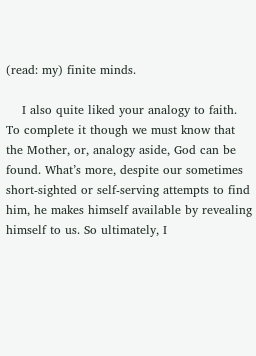(read: my) finite minds.

    I also quite liked your analogy to faith. To complete it though we must know that the Mother, or, analogy aside, God can be found. What’s more, despite our sometimes short-sighted or self-serving attempts to find him, he makes himself available by revealing himself to us. So ultimately, I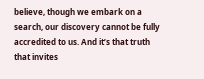believe, though we embark on a search, our discovery cannot be fully accredited to us. And it’s that truth that invites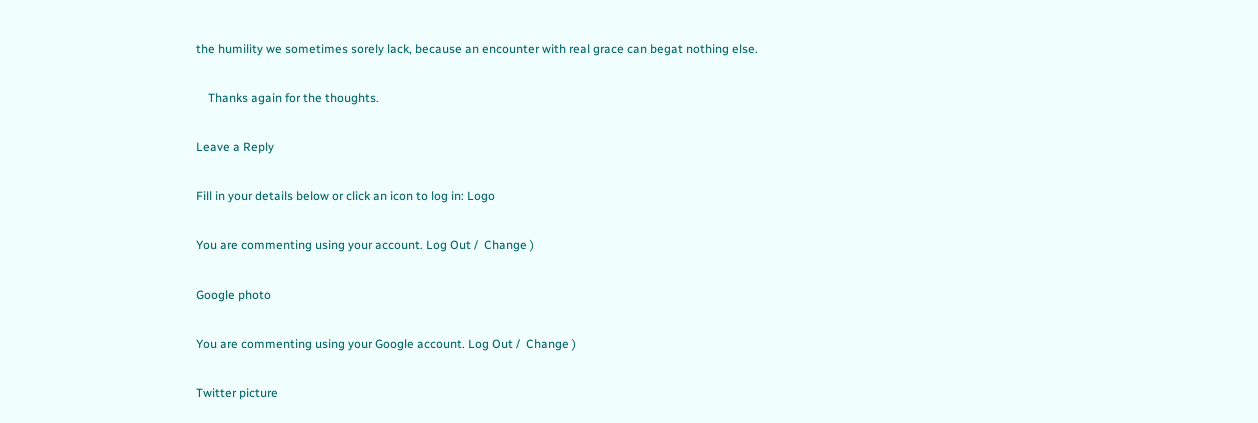the humility we sometimes sorely lack, because an encounter with real grace can begat nothing else.

    Thanks again for the thoughts.

Leave a Reply

Fill in your details below or click an icon to log in: Logo

You are commenting using your account. Log Out /  Change )

Google photo

You are commenting using your Google account. Log Out /  Change )

Twitter picture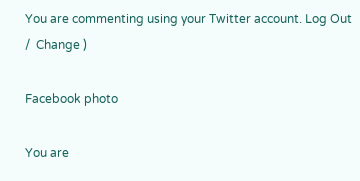You are commenting using your Twitter account. Log Out /  Change )

Facebook photo

You are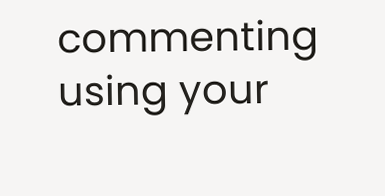commenting using your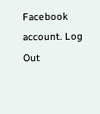Facebook account. Log Out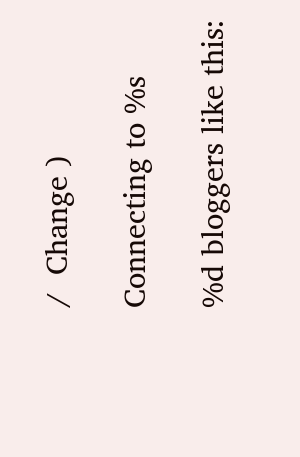/  Change )

Connecting to %s

%d bloggers like this: